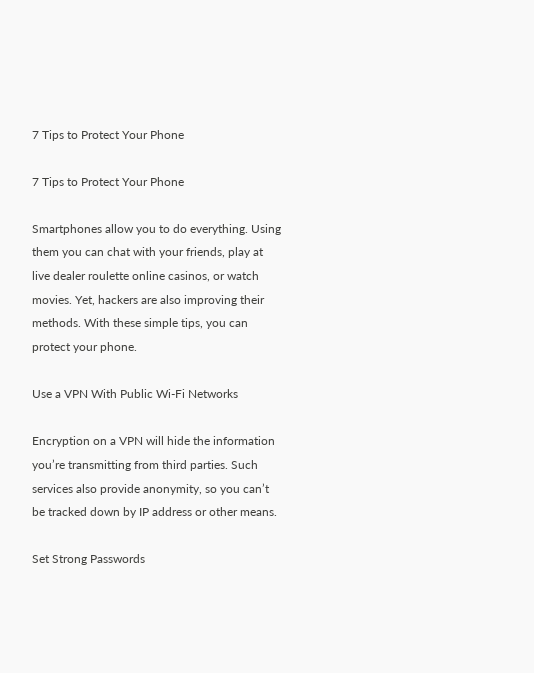7 Tips to Protect Your Phone

7 Tips to Protect Your Phone

Smartphones allow you to do everything. Using them you can chat with your friends, play at live dealer roulette online casinos, or watch movies. Yet, hackers are also improving their methods. With these simple tips, you can protect your phone.

Use a VPN With Public Wi-Fi Networks

Encryption on a VPN will hide the information you’re transmitting from third parties. Such services also provide anonymity, so you can’t be tracked down by IP address or other means.

Set Strong Passwords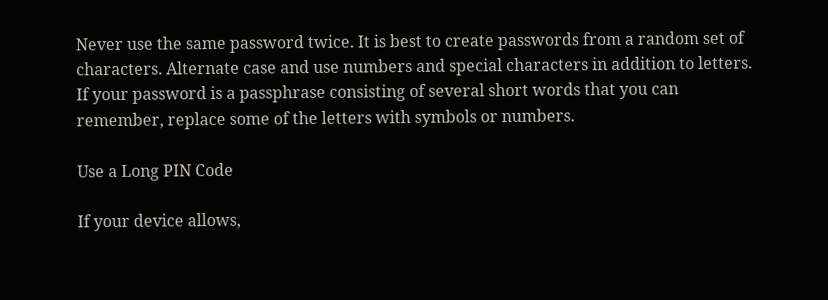Never use the same password twice. It is best to create passwords from a random set of characters. Alternate case and use numbers and special characters in addition to letters. If your password is a passphrase consisting of several short words that you can remember, replace some of the letters with symbols or numbers.

Use a Long PIN Code

If your device allows,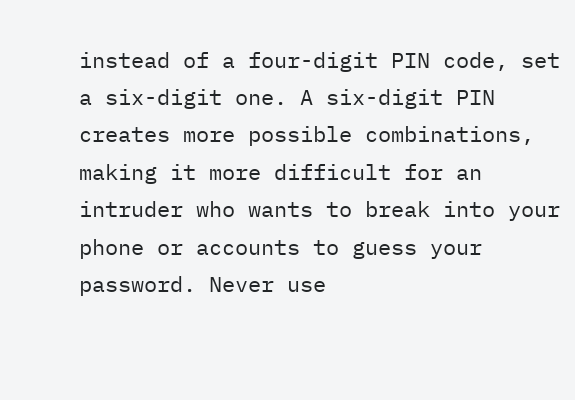instead of a four-digit PIN code, set a six-digit one. A six-digit PIN creates more possible combinations, making it more difficult for an intruder who wants to break into your phone or accounts to guess your password. Never use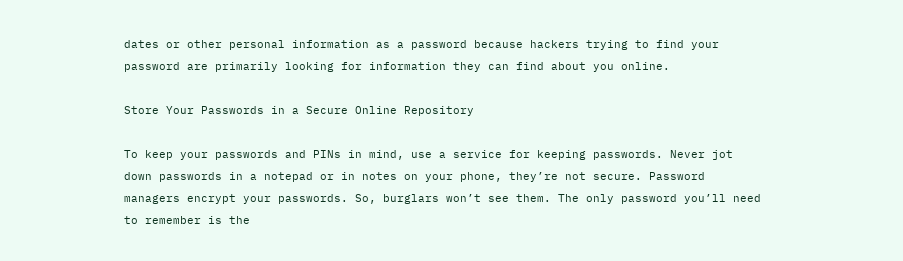dates or other personal information as a password because hackers trying to find your password are primarily looking for information they can find about you online.

Store Your Passwords in a Secure Online Repository

To keep your passwords and PINs in mind, use a service for keeping passwords. Never jot down passwords in a notepad or in notes on your phone, they’re not secure. Password managers encrypt your passwords. So, burglars won’t see them. The only password you’ll need to remember is the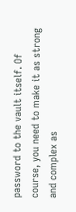password to the vault itself. Of course, you need to make it as strong and complex as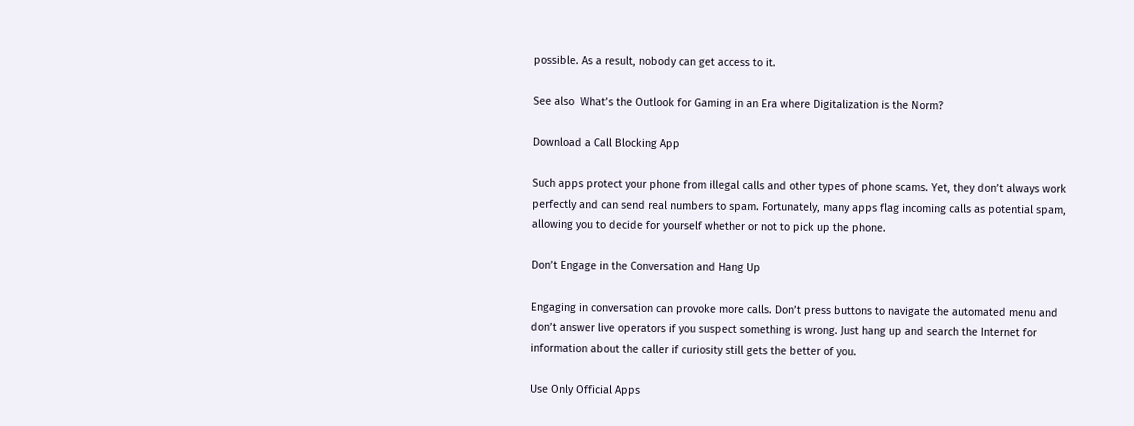possible. As a result, nobody can get access to it.

See also  What’s the Outlook for Gaming in an Era where Digitalization is the Norm?

Download a Call Blocking App

Such apps protect your phone from illegal calls and other types of phone scams. Yet, they don’t always work perfectly and can send real numbers to spam. Fortunately, many apps flag incoming calls as potential spam, allowing you to decide for yourself whether or not to pick up the phone.

Don’t Engage in the Conversation and Hang Up

Engaging in conversation can provoke more calls. Don’t press buttons to navigate the automated menu and don’t answer live operators if you suspect something is wrong. Just hang up and search the Internet for information about the caller if curiosity still gets the better of you.

Use Only Official Apps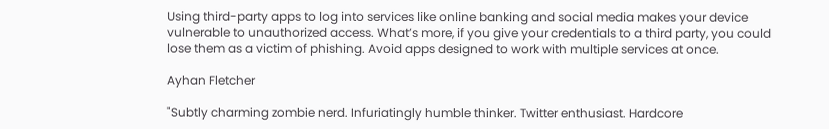Using third-party apps to log into services like online banking and social media makes your device vulnerable to unauthorized access. What’s more, if you give your credentials to a third party, you could lose them as a victim of phishing. Avoid apps designed to work with multiple services at once.

Ayhan Fletcher

"Subtly charming zombie nerd. Infuriatingly humble thinker. Twitter enthusiast. Hardcore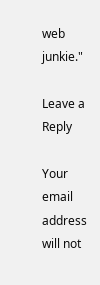web junkie."

Leave a Reply

Your email address will not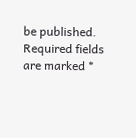be published. Required fields are marked *